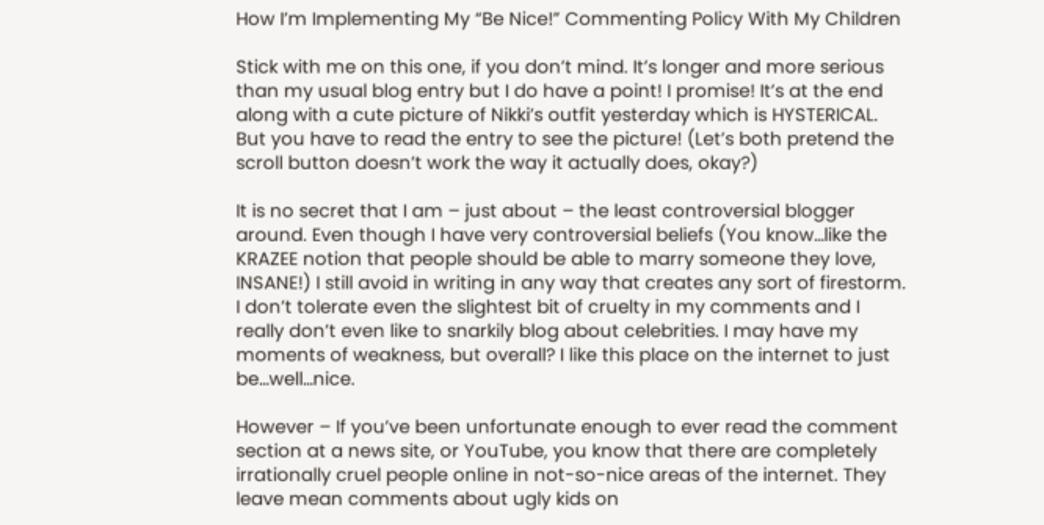How I’m Implementing My “Be Nice!” Commenting Policy With My Children

Stick with me on this one, if you don’t mind. It’s longer and more serious than my usual blog entry but I do have a point! I promise! It’s at the end along with a cute picture of Nikki’s outfit yesterday which is HYSTERICAL. But you have to read the entry to see the picture! (Let’s both pretend the scroll button doesn’t work the way it actually does, okay?)

It is no secret that I am – just about – the least controversial blogger around. Even though I have very controversial beliefs (You know…like the KRAZEE notion that people should be able to marry someone they love, INSANE!) I still avoid in writing in any way that creates any sort of firestorm. I don’t tolerate even the slightest bit of cruelty in my comments and I really don’t even like to snarkily blog about celebrities. I may have my moments of weakness, but overall? I like this place on the internet to just be…well…nice.

However – If you’ve been unfortunate enough to ever read the comment section at a news site, or YouTube, you know that there are completely irrationally cruel people online in not-so-nice areas of the internet. They leave mean comments about ugly kids on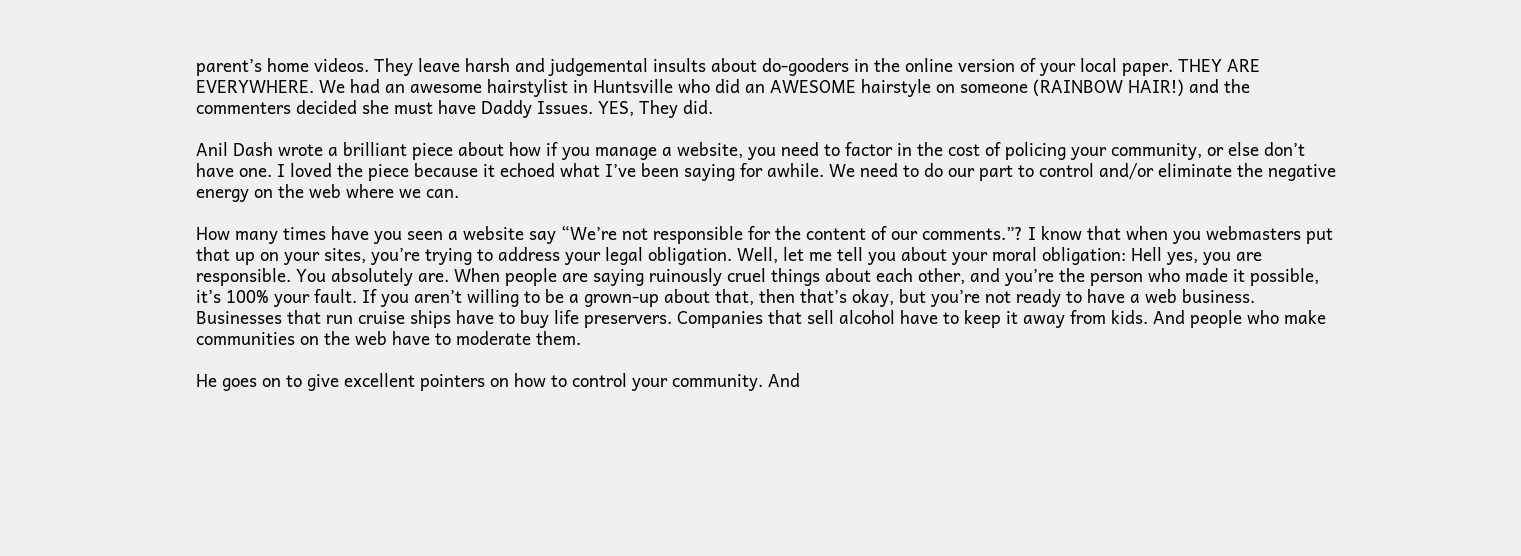parent’s home videos. They leave harsh and judgemental insults about do-gooders in the online version of your local paper. THEY ARE EVERYWHERE. We had an awesome hairstylist in Huntsville who did an AWESOME hairstyle on someone (RAINBOW HAIR!) and the commenters decided she must have Daddy Issues. YES, They did.

Anil Dash wrote a brilliant piece about how if you manage a website, you need to factor in the cost of policing your community, or else don’t have one. I loved the piece because it echoed what I’ve been saying for awhile. We need to do our part to control and/or eliminate the negative energy on the web where we can.

How many times have you seen a website say “We’re not responsible for the content of our comments.”? I know that when you webmasters put that up on your sites, you’re trying to address your legal obligation. Well, let me tell you about your moral obligation: Hell yes, you are responsible. You absolutely are. When people are saying ruinously cruel things about each other, and you’re the person who made it possible, it’s 100% your fault. If you aren’t willing to be a grown-up about that, then that’s okay, but you’re not ready to have a web business. Businesses that run cruise ships have to buy life preservers. Companies that sell alcohol have to keep it away from kids. And people who make communities on the web have to moderate them.

He goes on to give excellent pointers on how to control your community. And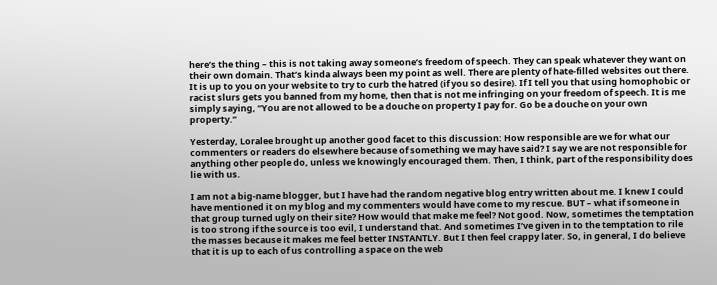here’s the thing – this is not taking away someone’s freedom of speech. They can speak whatever they want on their own domain. That’s kinda always been my point as well. There are plenty of hate-filled websites out there. It is up to you on your website to try to curb the hatred (if you so desire). If I tell you that using homophobic or racist slurs gets you banned from my home, then that is not me infringing on your freedom of speech. It is me simply saying, “You are not allowed to be a douche on property I pay for. Go be a douche on your own property.”

Yesterday, Loralee brought up another good facet to this discussion: How responsible are we for what our commenters or readers do elsewhere because of something we may have said? I say we are not responsible for anything other people do, unless we knowingly encouraged them. Then, I think, part of the responsibility does lie with us.

I am not a big-name blogger, but I have had the random negative blog entry written about me. I knew I could have mentioned it on my blog and my commenters would have come to my rescue. BUT – what if someone in that group turned ugly on their site? How would that make me feel? Not good. Now, sometimes the temptation is too strong if the source is too evil, I understand that. And sometimes I’ve given in to the temptation to rile the masses because it makes me feel better INSTANTLY. But I then feel crappy later. So, in general, I do believe that it is up to each of us controlling a space on the web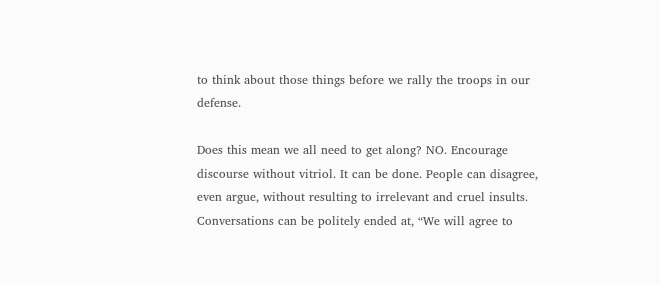to think about those things before we rally the troops in our defense.

Does this mean we all need to get along? NO. Encourage discourse without vitriol. It can be done. People can disagree, even argue, without resulting to irrelevant and cruel insults. Conversations can be politely ended at, “We will agree to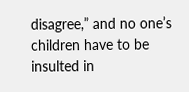disagree,” and no one’s children have to be insulted in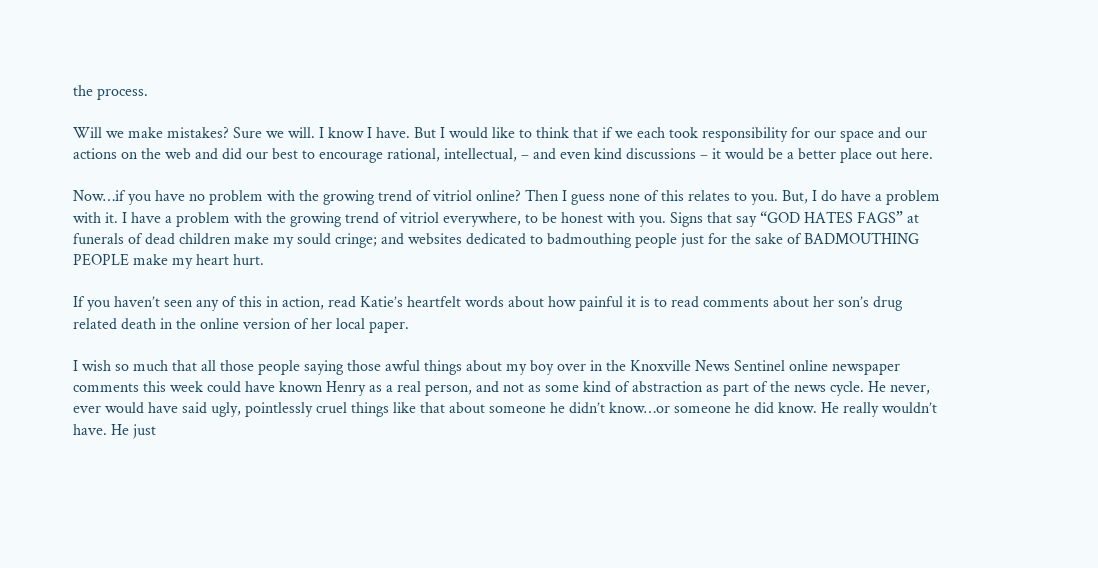the process.

Will we make mistakes? Sure we will. I know I have. But I would like to think that if we each took responsibility for our space and our actions on the web and did our best to encourage rational, intellectual, – and even kind discussions – it would be a better place out here.

Now…if you have no problem with the growing trend of vitriol online? Then I guess none of this relates to you. But, I do have a problem with it. I have a problem with the growing trend of vitriol everywhere, to be honest with you. Signs that say “GOD HATES FAGS” at funerals of dead children make my sould cringe; and websites dedicated to badmouthing people just for the sake of BADMOUTHING PEOPLE make my heart hurt.

If you haven’t seen any of this in action, read Katie’s heartfelt words about how painful it is to read comments about her son’s drug related death in the online version of her local paper.

I wish so much that all those people saying those awful things about my boy over in the Knoxville News Sentinel online newspaper comments this week could have known Henry as a real person, and not as some kind of abstraction as part of the news cycle. He never, ever would have said ugly, pointlessly cruel things like that about someone he didn’t know…or someone he did know. He really wouldn’t have. He just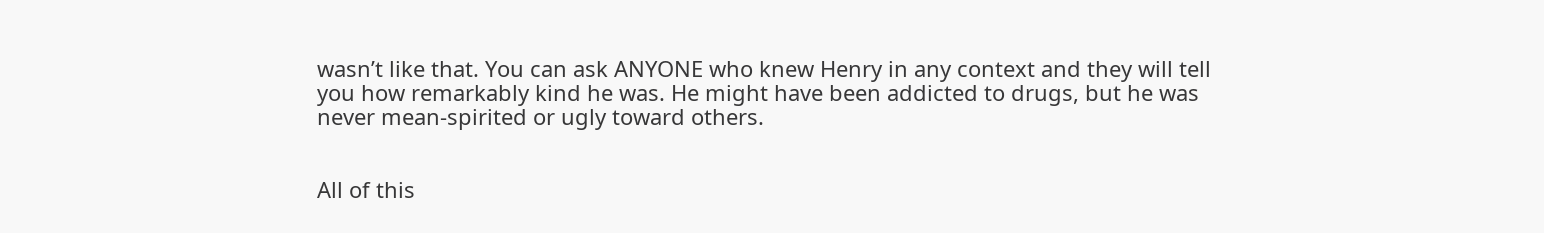wasn’t like that. You can ask ANYONE who knew Henry in any context and they will tell you how remarkably kind he was. He might have been addicted to drugs, but he was never mean-spirited or ugly toward others.


All of this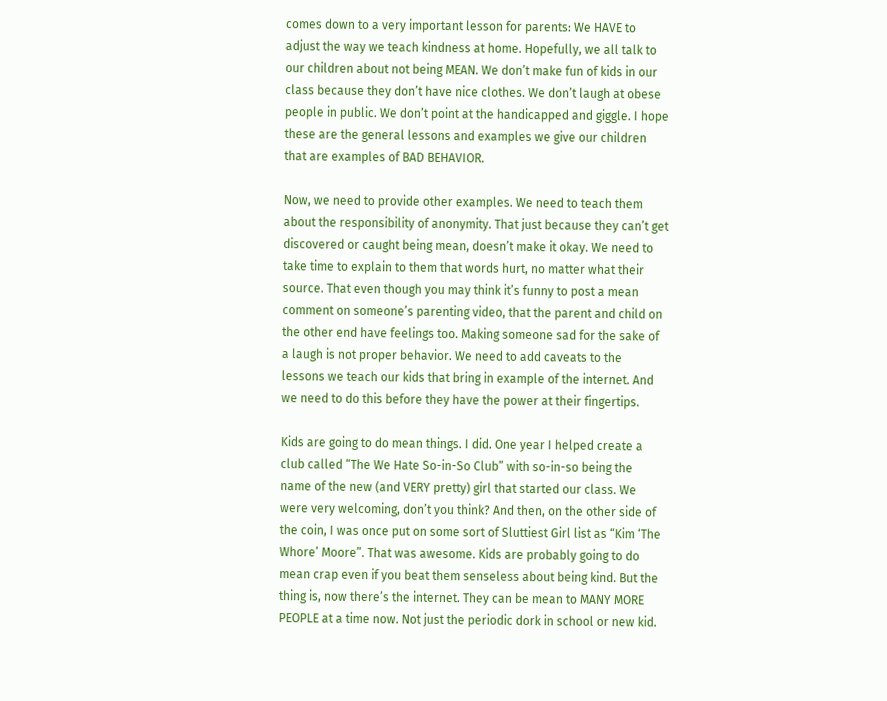comes down to a very important lesson for parents: We HAVE to adjust the way we teach kindness at home. Hopefully, we all talk to our children about not being MEAN. We don’t make fun of kids in our class because they don’t have nice clothes. We don’t laugh at obese people in public. We don’t point at the handicapped and giggle. I hope these are the general lessons and examples we give our children that are examples of BAD BEHAVIOR.

Now, we need to provide other examples. We need to teach them about the responsibility of anonymity. That just because they can’t get discovered or caught being mean, doesn’t make it okay. We need to take time to explain to them that words hurt, no matter what their source. That even though you may think it’s funny to post a mean comment on someone’s parenting video, that the parent and child on the other end have feelings too. Making someone sad for the sake of a laugh is not proper behavior. We need to add caveats to the lessons we teach our kids that bring in example of the internet. And we need to do this before they have the power at their fingertips.

Kids are going to do mean things. I did. One year I helped create a club called “The We Hate So-in-So Club” with so-in-so being the name of the new (and VERY pretty) girl that started our class. We were very welcoming, don’t you think? And then, on the other side of the coin, I was once put on some sort of Sluttiest Girl list as “Kim ‘The Whore’ Moore”. That was awesome. Kids are probably going to do mean crap even if you beat them senseless about being kind. But the thing is, now there’s the internet. They can be mean to MANY MORE PEOPLE at a time now. Not just the periodic dork in school or new kid.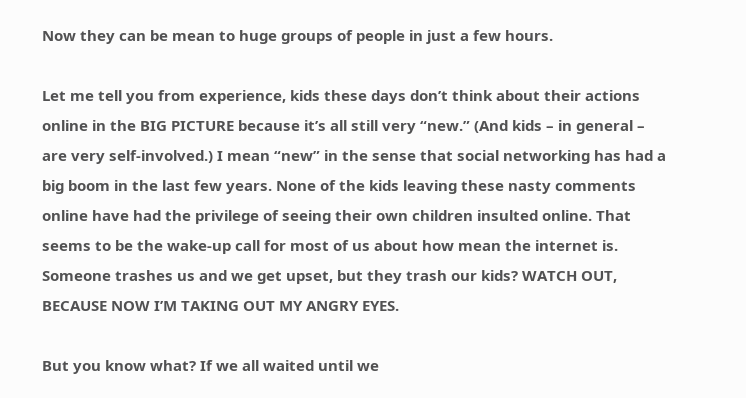Now they can be mean to huge groups of people in just a few hours.

Let me tell you from experience, kids these days don’t think about their actions online in the BIG PICTURE because it’s all still very “new.” (And kids – in general – are very self-involved.) I mean “new” in the sense that social networking has had a big boom in the last few years. None of the kids leaving these nasty comments online have had the privilege of seeing their own children insulted online. That seems to be the wake-up call for most of us about how mean the internet is. Someone trashes us and we get upset, but they trash our kids? WATCH OUT, BECAUSE NOW I’M TAKING OUT MY ANGRY EYES.

But you know what? If we all waited until we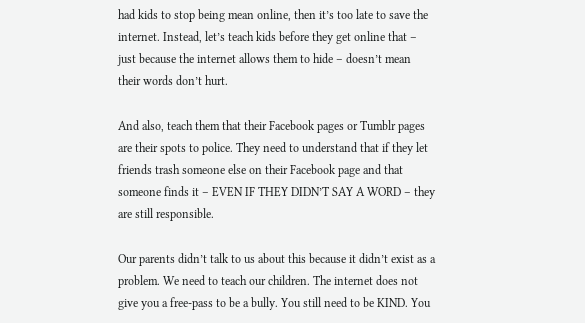had kids to stop being mean online, then it’s too late to save the internet. Instead, let’s teach kids before they get online that – just because the internet allows them to hide – doesn’t mean their words don’t hurt.

And also, teach them that their Facebook pages or Tumblr pages are their spots to police. They need to understand that if they let friends trash someone else on their Facebook page and that someone finds it – EVEN IF THEY DIDN’T SAY A WORD – they are still responsible.

Our parents didn’t talk to us about this because it didn’t exist as a problem. We need to teach our children. The internet does not give you a free-pass to be a bully. You still need to be KIND. You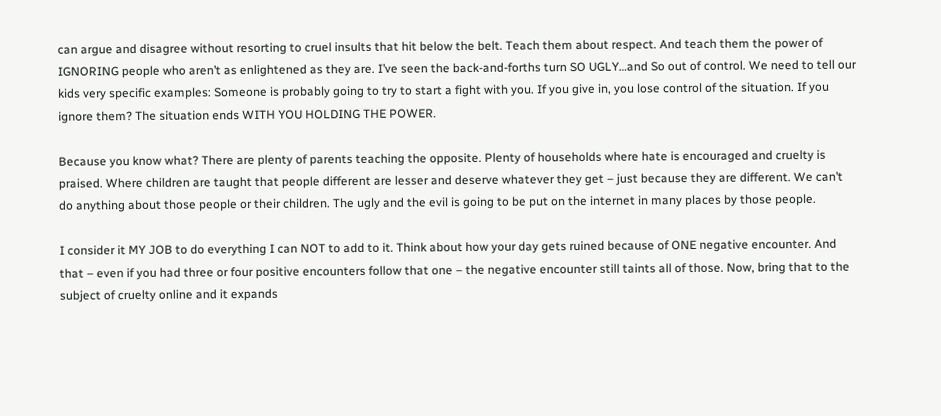can argue and disagree without resorting to cruel insults that hit below the belt. Teach them about respect. And teach them the power of IGNORING people who aren’t as enlightened as they are. I’ve seen the back-and-forths turn SO UGLY…and So out of control. We need to tell our kids very specific examples: Someone is probably going to try to start a fight with you. If you give in, you lose control of the situation. If you ignore them? The situation ends WITH YOU HOLDING THE POWER.

Because you know what? There are plenty of parents teaching the opposite. Plenty of households where hate is encouraged and cruelty is praised. Where children are taught that people different are lesser and deserve whatever they get – just because they are different. We can’t do anything about those people or their children. The ugly and the evil is going to be put on the internet in many places by those people.

I consider it MY JOB to do everything I can NOT to add to it. Think about how your day gets ruined because of ONE negative encounter. And that – even if you had three or four positive encounters follow that one – the negative encounter still taints all of those. Now, bring that to the subject of cruelty online and it expands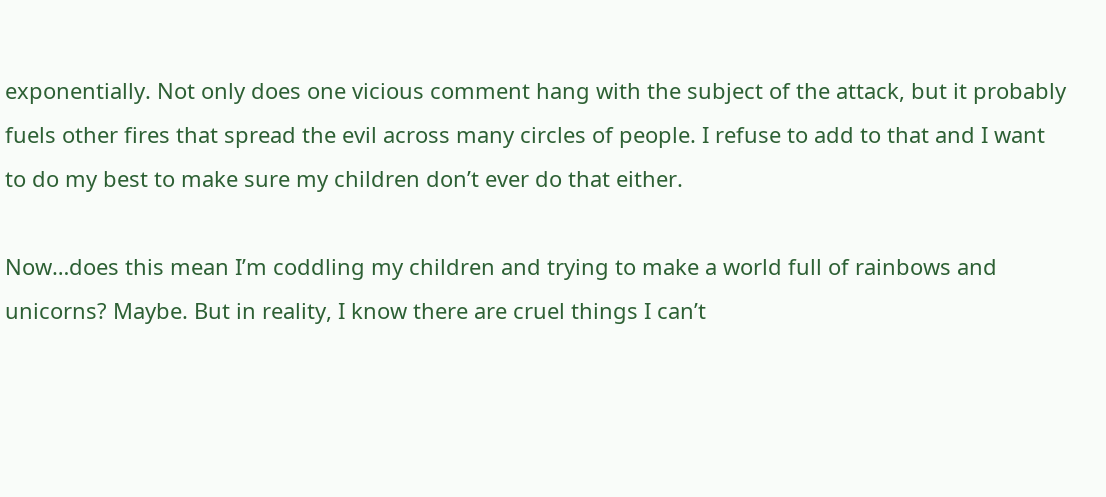exponentially. Not only does one vicious comment hang with the subject of the attack, but it probably fuels other fires that spread the evil across many circles of people. I refuse to add to that and I want to do my best to make sure my children don’t ever do that either.

Now…does this mean I’m coddling my children and trying to make a world full of rainbows and unicorns? Maybe. But in reality, I know there are cruel things I can’t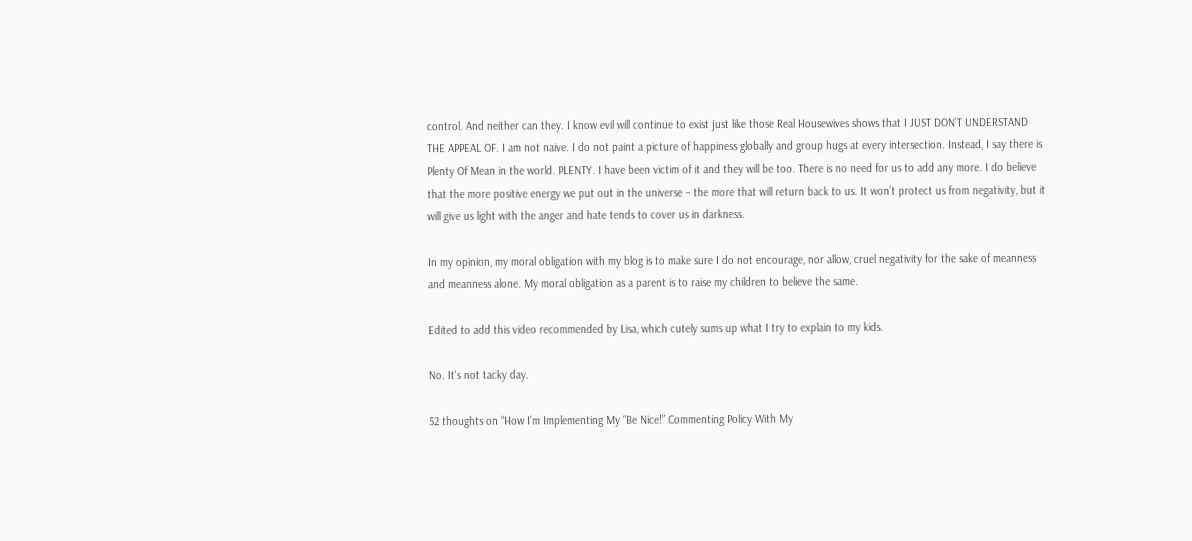control. And neither can they. I know evil will continue to exist just like those Real Housewives shows that I JUST DON’T UNDERSTAND THE APPEAL OF. I am not naive. I do not paint a picture of happiness globally and group hugs at every intersection. Instead, I say there is Plenty Of Mean in the world. PLENTY. I have been victim of it and they will be too. There is no need for us to add any more. I do believe that the more positive energy we put out in the universe – the more that will return back to us. It won’t protect us from negativity, but it will give us light with the anger and hate tends to cover us in darkness.

In my opinion, my moral obligation with my blog is to make sure I do not encourage, nor allow, cruel negativity for the sake of meanness and meanness alone. My moral obligation as a parent is to raise my children to believe the same.

Edited to add this video recommended by Lisa, which cutely sums up what I try to explain to my kids.

No. It's not tacky day.

52 thoughts on “How I’m Implementing My “Be Nice!” Commenting Policy With My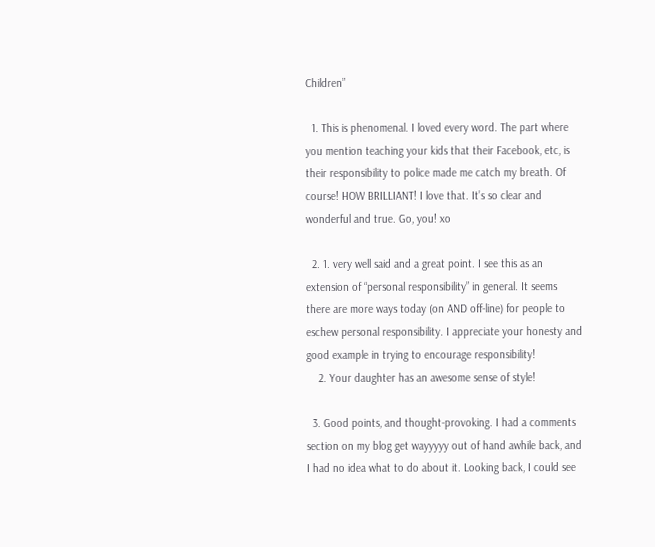Children”

  1. This is phenomenal. I loved every word. The part where you mention teaching your kids that their Facebook, etc, is their responsibility to police made me catch my breath. Of course! HOW BRILLIANT! I love that. It’s so clear and wonderful and true. Go, you! xo

  2. 1. very well said and a great point. I see this as an extension of “personal responsibility” in general. It seems there are more ways today (on AND off-line) for people to eschew personal responsibility. I appreciate your honesty and good example in trying to encourage responsibility!
    2. Your daughter has an awesome sense of style!

  3. Good points, and thought-provoking. I had a comments section on my blog get wayyyyy out of hand awhile back, and I had no idea what to do about it. Looking back, I could see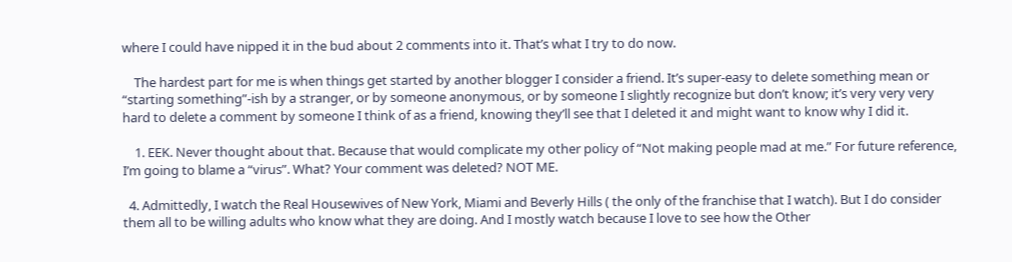where I could have nipped it in the bud about 2 comments into it. That’s what I try to do now.

    The hardest part for me is when things get started by another blogger I consider a friend. It’s super-easy to delete something mean or “starting something”-ish by a stranger, or by someone anonymous, or by someone I slightly recognize but don’t know; it’s very very very hard to delete a comment by someone I think of as a friend, knowing they’ll see that I deleted it and might want to know why I did it.

    1. EEK. Never thought about that. Because that would complicate my other policy of “Not making people mad at me.” For future reference, I’m going to blame a “virus”. What? Your comment was deleted? NOT ME.

  4. Admittedly, I watch the Real Housewives of New York, Miami and Beverly Hills ( the only of the franchise that I watch). But I do consider them all to be willing adults who know what they are doing. And I mostly watch because I love to see how the Other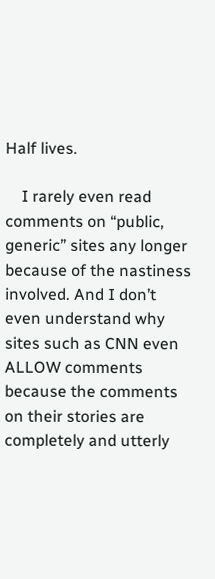Half lives.

    I rarely even read comments on “public, generic” sites any longer because of the nastiness involved. And I don’t even understand why sites such as CNN even ALLOW comments because the comments on their stories are completely and utterly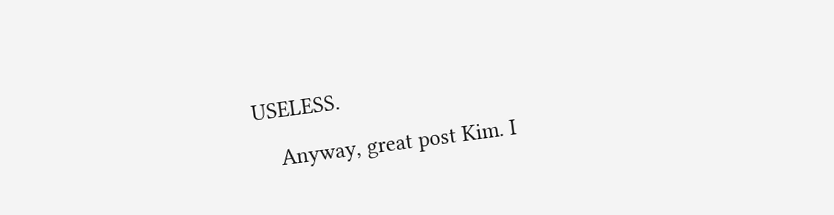USELESS.

    Anyway, great post Kim. I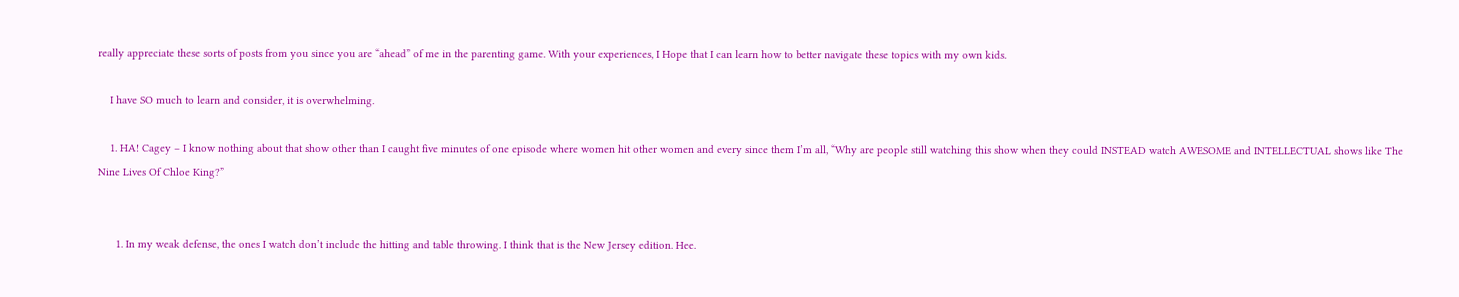really appreciate these sorts of posts from you since you are “ahead” of me in the parenting game. With your experiences, I Hope that I can learn how to better navigate these topics with my own kids.

    I have SO much to learn and consider, it is overwhelming.

    1. HA! Cagey – I know nothing about that show other than I caught five minutes of one episode where women hit other women and every since them I’m all, “Why are people still watching this show when they could INSTEAD watch AWESOME and INTELLECTUAL shows like The Nine Lives Of Chloe King?”


      1. In my weak defense, the ones I watch don’t include the hitting and table throwing. I think that is the New Jersey edition. Hee.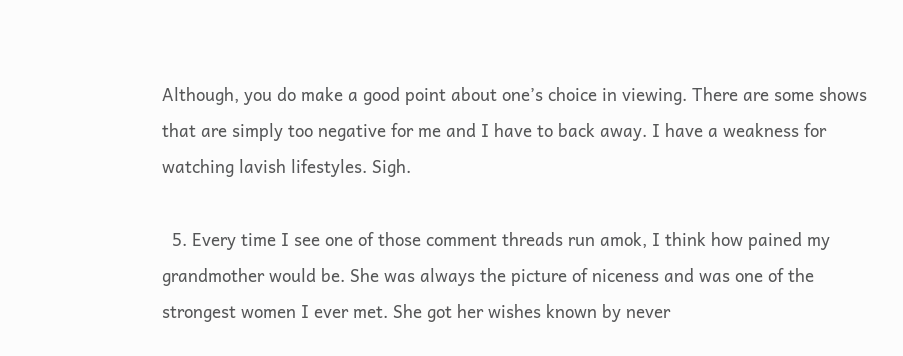Although, you do make a good point about one’s choice in viewing. There are some shows that are simply too negative for me and I have to back away. I have a weakness for watching lavish lifestyles. Sigh.

  5. Every time I see one of those comment threads run amok, I think how pained my grandmother would be. She was always the picture of niceness and was one of the strongest women I ever met. She got her wishes known by never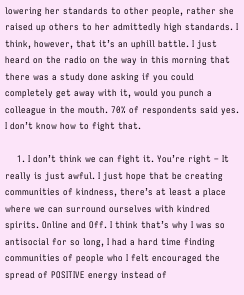lowering her standards to other people, rather she raised up others to her admittedly high standards. I think, however, that it’s an uphill battle. I just heard on the radio on the way in this morning that there was a study done asking if you could completely get away with it, would you punch a colleague in the mouth. 70% of respondents said yes. I don’t know how to fight that.

    1. I don’t think we can fight it. You’re right – It really is just awful. I just hope that be creating communities of kindness, there’s at least a place where we can surround ourselves with kindred spirits. Online and Off. I think that’s why I was so antisocial for so long, I had a hard time finding communities of people who I felt encouraged the spread of POSITIVE energy instead of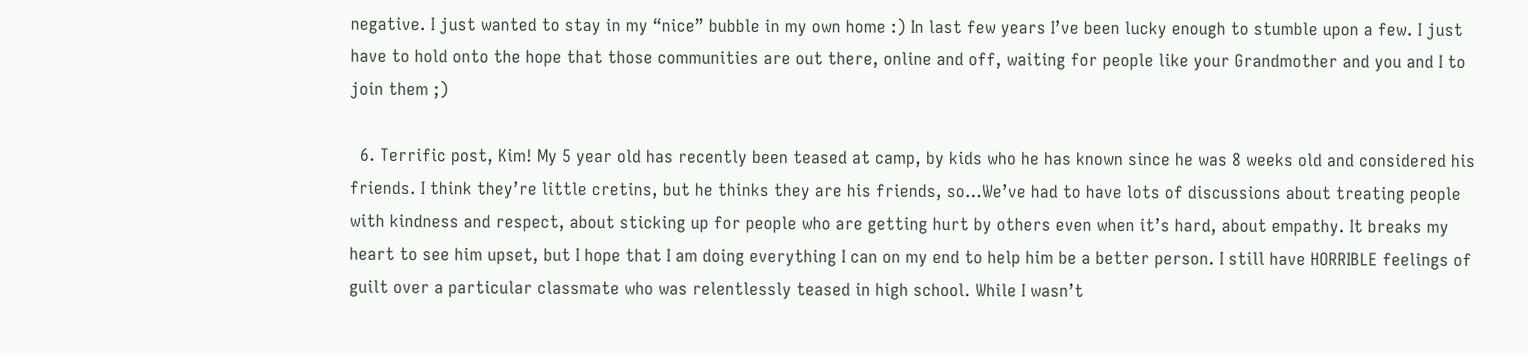negative. I just wanted to stay in my “nice” bubble in my own home :) In last few years I’ve been lucky enough to stumble upon a few. I just have to hold onto the hope that those communities are out there, online and off, waiting for people like your Grandmother and you and I to join them ;)

  6. Terrific post, Kim! My 5 year old has recently been teased at camp, by kids who he has known since he was 8 weeks old and considered his friends. I think they’re little cretins, but he thinks they are his friends, so…We’ve had to have lots of discussions about treating people with kindness and respect, about sticking up for people who are getting hurt by others even when it’s hard, about empathy. It breaks my heart to see him upset, but I hope that I am doing everything I can on my end to help him be a better person. I still have HORRIBLE feelings of guilt over a particular classmate who was relentlessly teased in high school. While I wasn’t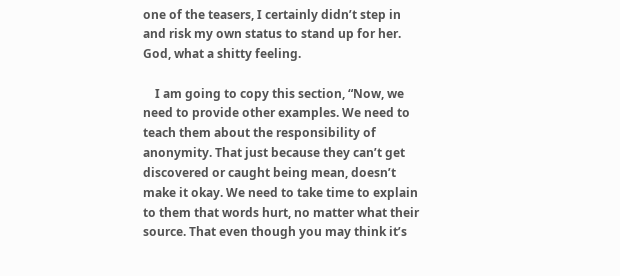one of the teasers, I certainly didn’t step in and risk my own status to stand up for her. God, what a shitty feeling.

    I am going to copy this section, “Now, we need to provide other examples. We need to teach them about the responsibility of anonymity. That just because they can’t get discovered or caught being mean, doesn’t make it okay. We need to take time to explain to them that words hurt, no matter what their source. That even though you may think it’s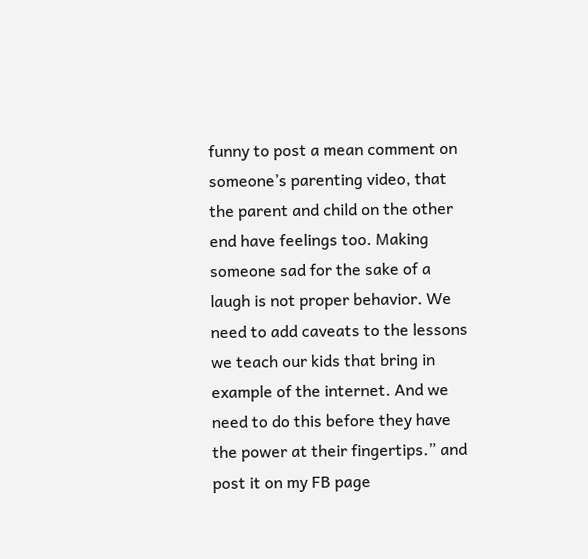funny to post a mean comment on someone’s parenting video, that the parent and child on the other end have feelings too. Making someone sad for the sake of a laugh is not proper behavior. We need to add caveats to the lessons we teach our kids that bring in example of the internet. And we need to do this before they have the power at their fingertips.” and post it on my FB page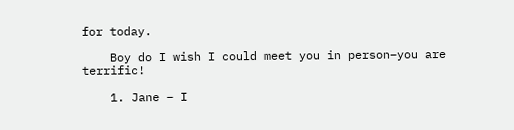for today.

    Boy do I wish I could meet you in person–you are terrific!

    1. Jane – I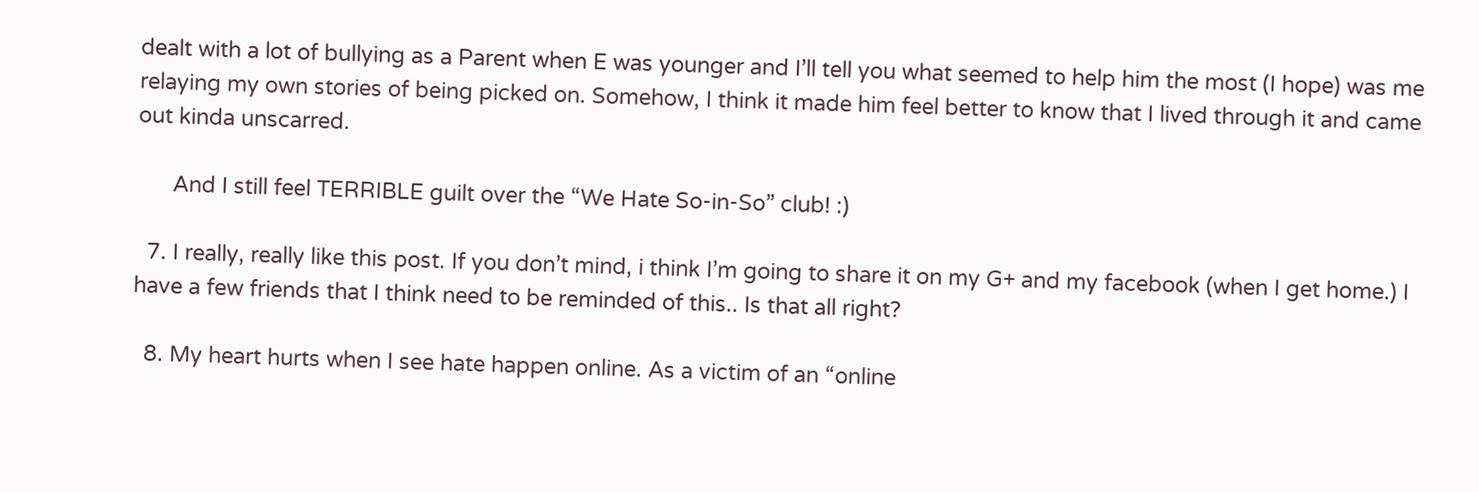dealt with a lot of bullying as a Parent when E was younger and I’ll tell you what seemed to help him the most (I hope) was me relaying my own stories of being picked on. Somehow, I think it made him feel better to know that I lived through it and came out kinda unscarred.

      And I still feel TERRIBLE guilt over the “We Hate So-in-So” club! :)

  7. I really, really like this post. If you don’t mind, i think I’m going to share it on my G+ and my facebook (when I get home.) I have a few friends that I think need to be reminded of this.. Is that all right?

  8. My heart hurts when I see hate happen online. As a victim of an “online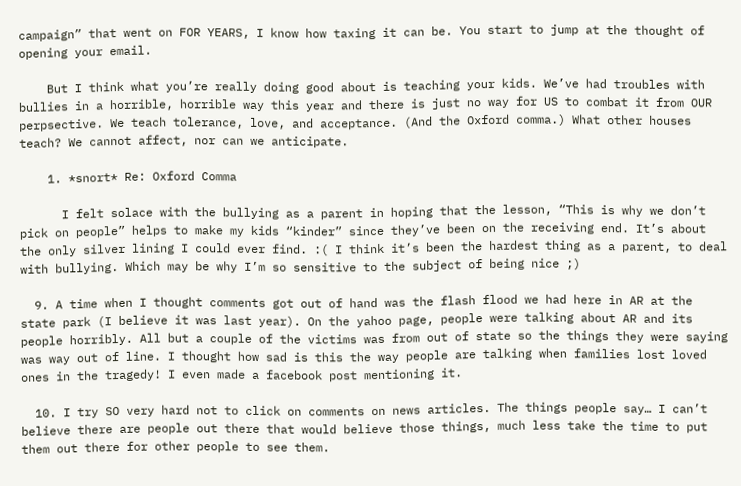campaign” that went on FOR YEARS, I know how taxing it can be. You start to jump at the thought of opening your email.

    But I think what you’re really doing good about is teaching your kids. We’ve had troubles with bullies in a horrible, horrible way this year and there is just no way for US to combat it from OUR perpsective. We teach tolerance, love, and acceptance. (And the Oxford comma.) What other houses teach? We cannot affect, nor can we anticipate.

    1. *snort* Re: Oxford Comma

      I felt solace with the bullying as a parent in hoping that the lesson, “This is why we don’t pick on people” helps to make my kids “kinder” since they’ve been on the receiving end. It’s about the only silver lining I could ever find. :( I think it’s been the hardest thing as a parent, to deal with bullying. Which may be why I’m so sensitive to the subject of being nice ;)

  9. A time when I thought comments got out of hand was the flash flood we had here in AR at the state park (I believe it was last year). On the yahoo page, people were talking about AR and its people horribly. All but a couple of the victims was from out of state so the things they were saying was way out of line. I thought how sad is this the way people are talking when families lost loved ones in the tragedy! I even made a facebook post mentioning it.

  10. I try SO very hard not to click on comments on news articles. The things people say… I can’t believe there are people out there that would believe those things, much less take the time to put them out there for other people to see them.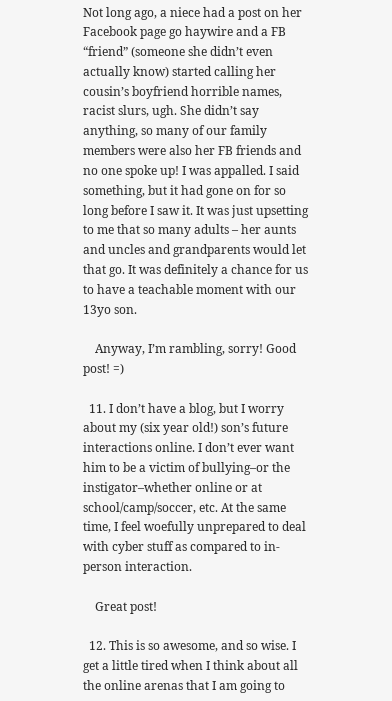Not long ago, a niece had a post on her Facebook page go haywire and a FB “friend” (someone she didn’t even actually know) started calling her cousin’s boyfriend horrible names, racist slurs, ugh. She didn’t say anything, so many of our family members were also her FB friends and no one spoke up! I was appalled. I said something, but it had gone on for so long before I saw it. It was just upsetting to me that so many adults – her aunts and uncles and grandparents would let that go. It was definitely a chance for us to have a teachable moment with our 13yo son.

    Anyway, I’m rambling, sorry! Good post! =)

  11. I don’t have a blog, but I worry about my (six year old!) son’s future interactions online. I don’t ever want him to be a victim of bullying–or the instigator–whether online or at school/camp/soccer, etc. At the same time, I feel woefully unprepared to deal with cyber stuff as compared to in-person interaction.

    Great post!

  12. This is so awesome, and so wise. I get a little tired when I think about all the online arenas that I am going to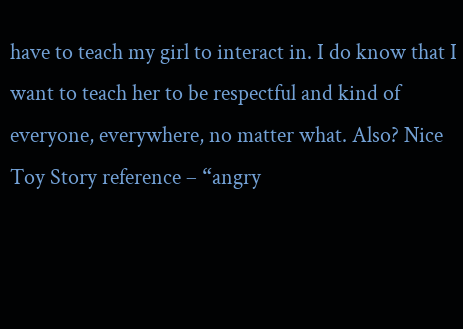have to teach my girl to interact in. I do know that I want to teach her to be respectful and kind of everyone, everywhere, no matter what. Also? Nice Toy Story reference – “angry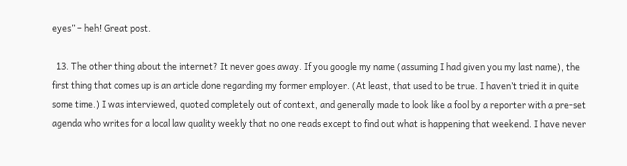eyes” – heh! Great post.

  13. The other thing about the internet? It never goes away. If you google my name (assuming I had given you my last name), the first thing that comes up is an article done regarding my former employer. (At least, that used to be true. I haven’t tried it in quite some time.) I was interviewed, quoted completely out of context, and generally made to look like a fool by a reporter with a pre-set agenda who writes for a local law quality weekly that no one reads except to find out what is happening that weekend. I have never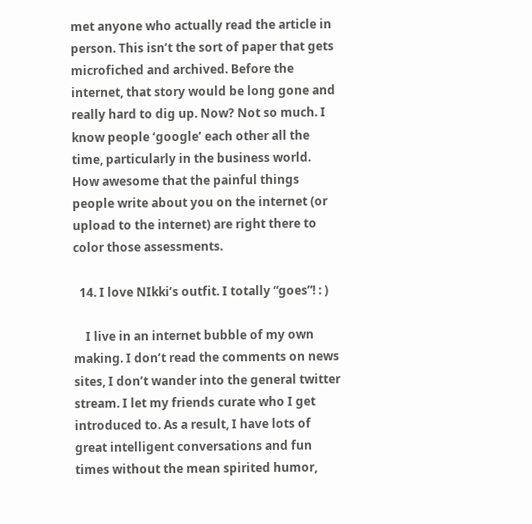met anyone who actually read the article in person. This isn’t the sort of paper that gets microfiched and archived. Before the internet, that story would be long gone and really hard to dig up. Now? Not so much. I know people ‘google’ each other all the time, particularly in the business world. How awesome that the painful things people write about you on the internet (or upload to the internet) are right there to color those assessments.

  14. I love NIkki’s outfit. I totally “goes”! : )

    I live in an internet bubble of my own making. I don’t read the comments on news sites, I don’t wander into the general twitter stream. I let my friends curate who I get introduced to. As a result, I have lots of great intelligent conversations and fun times without the mean spirited humor,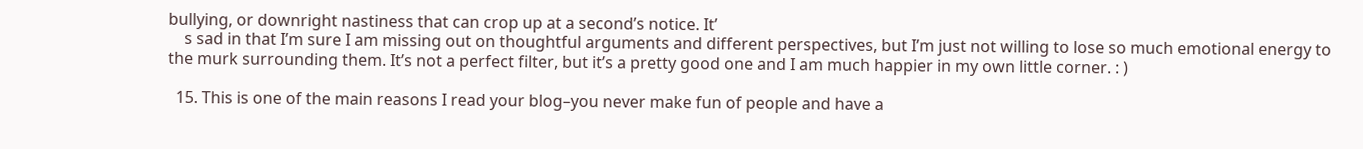bullying, or downright nastiness that can crop up at a second’s notice. It’
    s sad in that I’m sure I am missing out on thoughtful arguments and different perspectives, but I’m just not willing to lose so much emotional energy to the murk surrounding them. It’s not a perfect filter, but it’s a pretty good one and I am much happier in my own little corner. : )

  15. This is one of the main reasons I read your blog–you never make fun of people and have a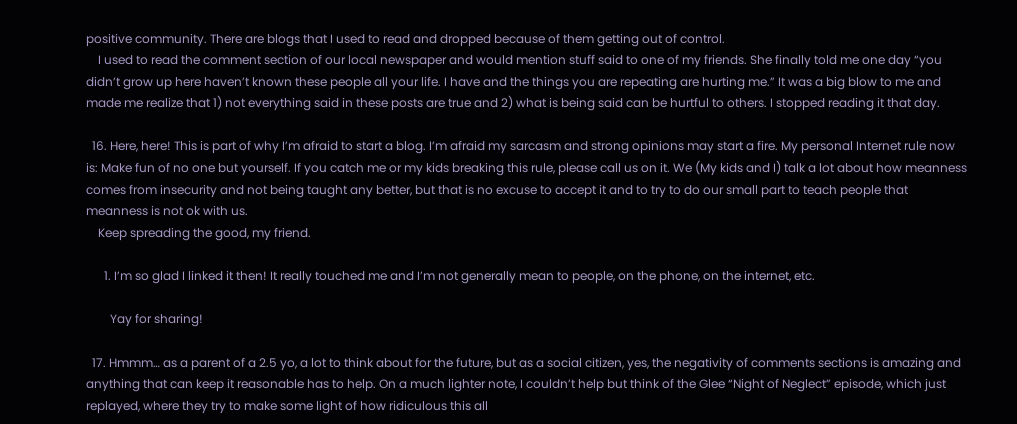positive community. There are blogs that I used to read and dropped because of them getting out of control.
    I used to read the comment section of our local newspaper and would mention stuff said to one of my friends. She finally told me one day “you didn’t grow up here haven’t known these people all your life. I have and the things you are repeating are hurting me.” It was a big blow to me and made me realize that 1) not everything said in these posts are true and 2) what is being said can be hurtful to others. I stopped reading it that day.

  16. Here, here! This is part of why I’m afraid to start a blog. I’m afraid my sarcasm and strong opinions may start a fire. My personal Internet rule now is: Make fun of no one but yourself. If you catch me or my kids breaking this rule, please call us on it. We (My kids and I) talk a lot about how meanness comes from insecurity and not being taught any better, but that is no excuse to accept it and to try to do our small part to teach people that meanness is not ok with us.
    Keep spreading the good, my friend.

      1. I’m so glad I linked it then! It really touched me and I’m not generally mean to people, on the phone, on the internet, etc.

        Yay for sharing!

  17. Hmmm… as a parent of a 2.5 yo, a lot to think about for the future, but as a social citizen, yes, the negativity of comments sections is amazing and anything that can keep it reasonable has to help. On a much lighter note, I couldn’t help but think of the Glee “Night of Neglect” episode, which just replayed, where they try to make some light of how ridiculous this all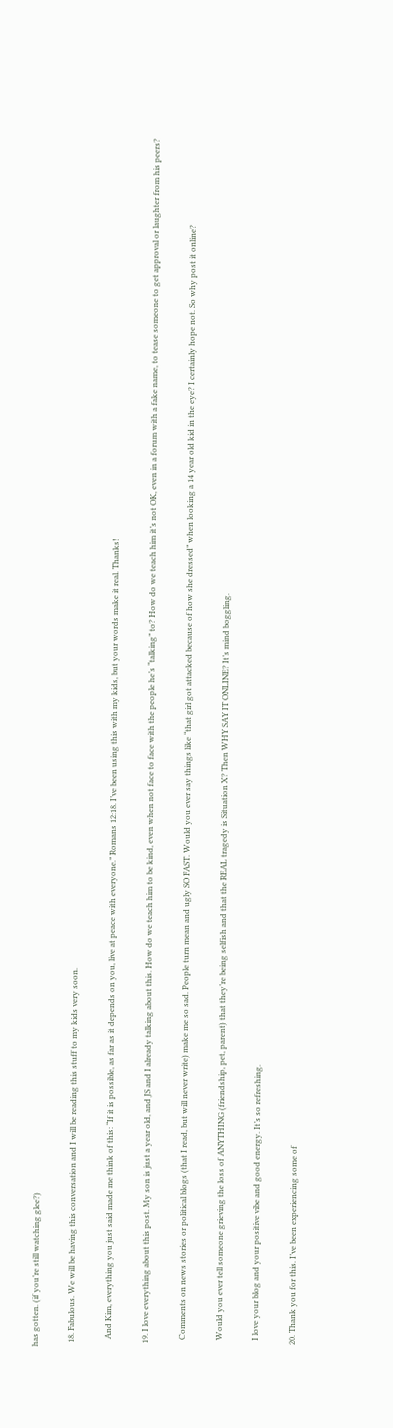has gotten. (if you’re still watching glee?)

  18. Fabulous. We will be having this conversation and I will be reading this stuff to my kids very soon.

    And Kim, everything you just said made me think of this: “If it is possible, as far as it depends on you, live at peace with everyone.” Romans 12:18. I’ve been using this with my kids, but your words make it real. Thanks!

  19. I love everything about this post. My son is just a year old, and JS and I already talking about this. How do we teach him to be kind, even when not face to face with the people he’s “talking” to? How do we teach him it’s not OK, even in a forum with a fake name, to tease someone to get approval or laughter from his peers?

    Comments on news stories or political blogs (that I read, but will never write) make me so sad. People turn mean and ugly SO FAST. Would you ever say things like “that girl got attacked because of how she dressed” when looking a 14 year old kid in the eye? I certainly hope not. So why post it online?

    Would you ever tell someone grieving the loss of ANYTHING (friendship, pet, parent) that they’re being selfish and that the REAL tragedy is Situation X? Then WHY SAY IT ONLINE? It’s mind boggling.

    I love your blog and your positive vibe and good energy. It’s so refreshing.

  20. Thank you for this. I’ve been experiencing some of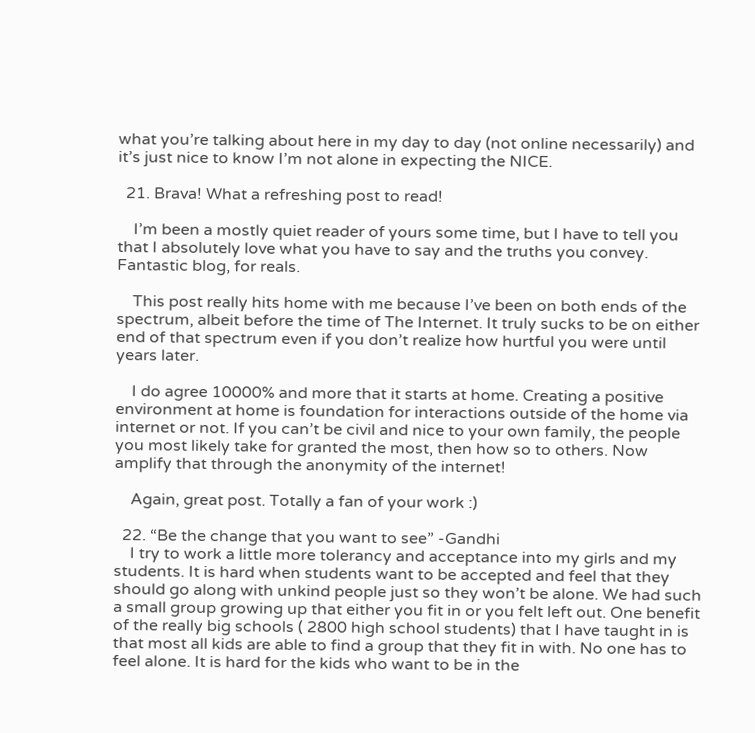what you’re talking about here in my day to day (not online necessarily) and it’s just nice to know I’m not alone in expecting the NICE.

  21. Brava! What a refreshing post to read!

    I’m been a mostly quiet reader of yours some time, but I have to tell you that I absolutely love what you have to say and the truths you convey. Fantastic blog, for reals.

    This post really hits home with me because I’ve been on both ends of the spectrum, albeit before the time of The Internet. It truly sucks to be on either end of that spectrum even if you don’t realize how hurtful you were until years later.

    I do agree 10000% and more that it starts at home. Creating a positive environment at home is foundation for interactions outside of the home via internet or not. If you can’t be civil and nice to your own family, the people you most likely take for granted the most, then how so to others. Now amplify that through the anonymity of the internet!

    Again, great post. Totally a fan of your work :)

  22. “Be the change that you want to see” -Gandhi
    I try to work a little more tolerancy and acceptance into my girls and my students. It is hard when students want to be accepted and feel that they should go along with unkind people just so they won’t be alone. We had such a small group growing up that either you fit in or you felt left out. One benefit of the really big schools ( 2800 high school students) that I have taught in is that most all kids are able to find a group that they fit in with. No one has to feel alone. It is hard for the kids who want to be in the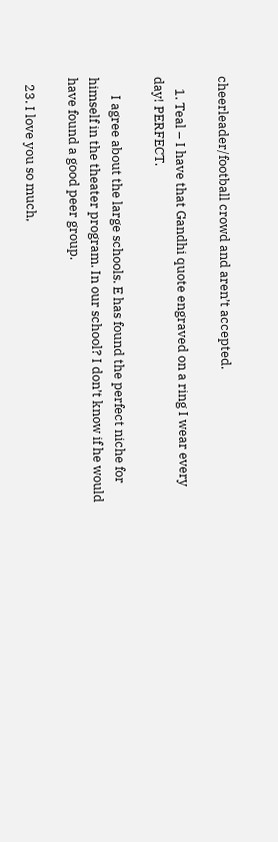cheerleader/football crowd and aren’t accepted.

    1. Teal – I have that Gandhi quote engraved on a ring I wear every day! PERFECT.

      I agree about the large schools. E has found the perfect niche for himself in the theater program. In our school? I don’t know if he would have found a good peer group.

  23. I love you so much,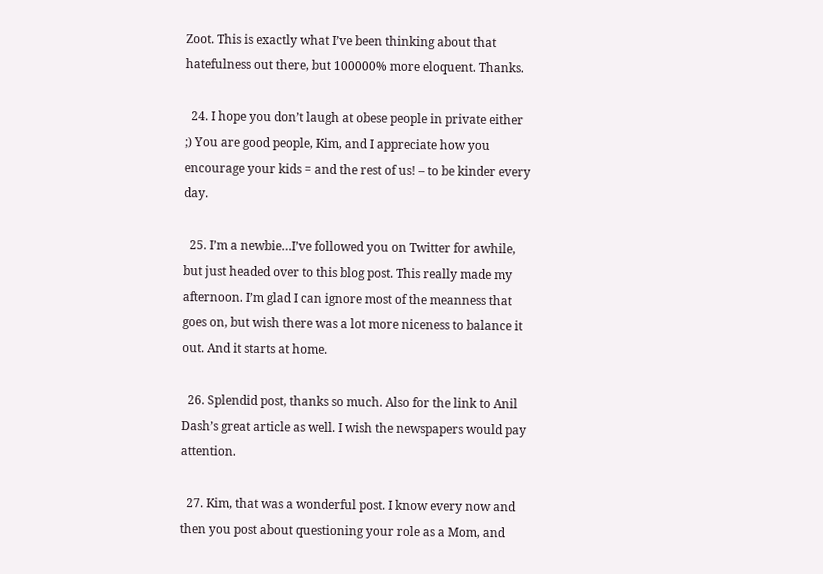Zoot. This is exactly what I’ve been thinking about that hatefulness out there, but 100000% more eloquent. Thanks.

  24. I hope you don’t laugh at obese people in private either ;) You are good people, Kim, and I appreciate how you encourage your kids = and the rest of us! – to be kinder every day.

  25. I’m a newbie…I’ve followed you on Twitter for awhile, but just headed over to this blog post. This really made my afternoon. I’m glad I can ignore most of the meanness that goes on, but wish there was a lot more niceness to balance it out. And it starts at home.

  26. Splendid post, thanks so much. Also for the link to Anil Dash’s great article as well. I wish the newspapers would pay attention.

  27. Kim, that was a wonderful post. I know every now and then you post about questioning your role as a Mom, and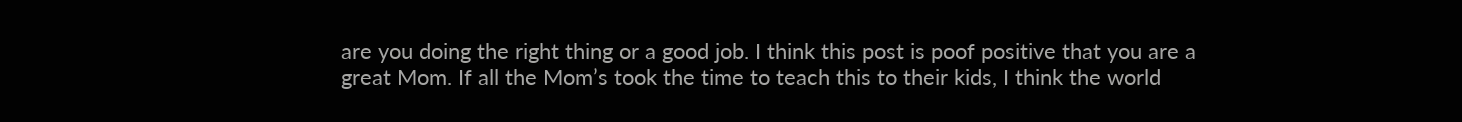are you doing the right thing or a good job. I think this post is poof positive that you are a great Mom. If all the Mom’s took the time to teach this to their kids, I think the world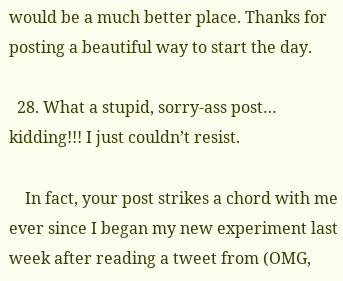would be a much better place. Thanks for posting a beautiful way to start the day.

  28. What a stupid, sorry-ass post… kidding!!! I just couldn’t resist.

    In fact, your post strikes a chord with me ever since I began my new experiment last week after reading a tweet from (OMG,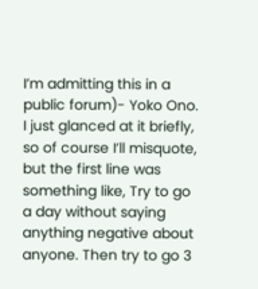I’m admitting this in a public forum)- Yoko Ono. I just glanced at it briefly, so of course I’ll misquote, but the first line was something like, Try to go a day without saying anything negative about anyone. Then try to go 3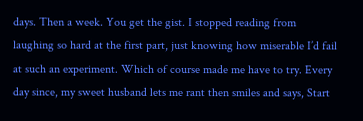days. Then a week. You get the gist. I stopped reading from laughing so hard at the first part, just knowing how miserable I’d fail at such an experiment. Which of course made me have to try. Every day since, my sweet husband lets me rant then smiles and says, Start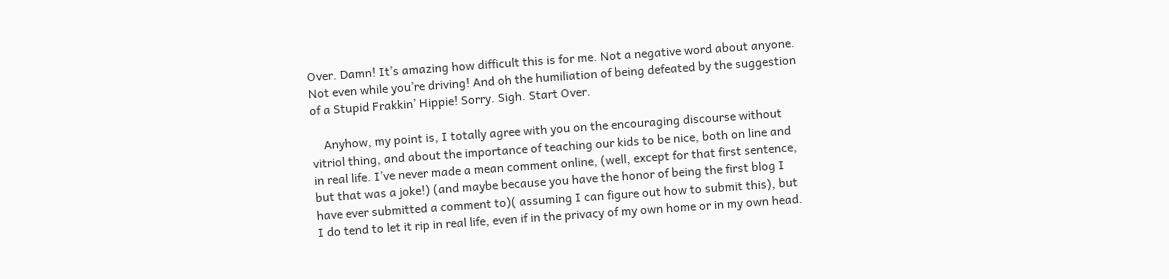Over. Damn! It’s amazing how difficult this is for me. Not a negative word about anyone. Not even while you’re driving! And oh the humiliation of being defeated by the suggestion of a Stupid Frakkin’ Hippie! Sorry. Sigh. Start Over.

    Anyhow, my point is, I totally agree with you on the encouraging discourse without vitriol thing, and about the importance of teaching our kids to be nice, both on line and in real life. I’ve never made a mean comment online, (well, except for that first sentence, but that was a joke!) (and maybe because you have the honor of being the first blog I have ever submitted a comment to)( assuming I can figure out how to submit this), but I do tend to let it rip in real life, even if in the privacy of my own home or in my own head.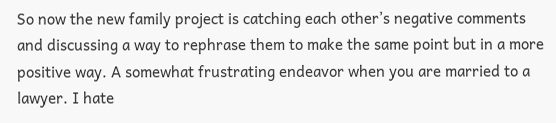So now the new family project is catching each other’s negative comments and discussing a way to rephrase them to make the same point but in a more positive way. A somewhat frustrating endeavor when you are married to a lawyer. I hate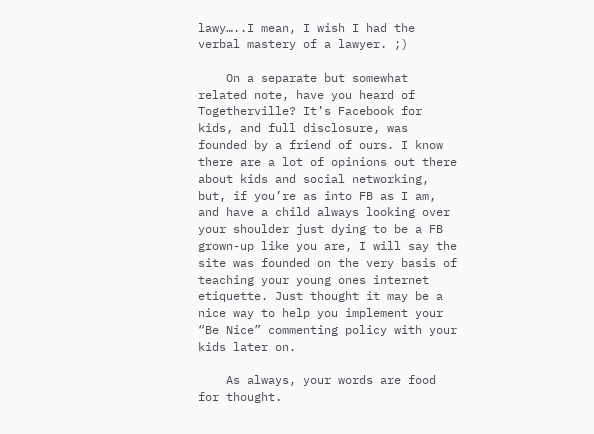lawy…..I mean, I wish I had the verbal mastery of a lawyer. ;)

    On a separate but somewhat related note, have you heard of Togetherville? It’s Facebook for kids, and full disclosure, was founded by a friend of ours. I know there are a lot of opinions out there about kids and social networking, but, if you’re as into FB as I am, and have a child always looking over your shoulder just dying to be a FB grown-up like you are, I will say the site was founded on the very basis of teaching your young ones internet etiquette. Just thought it may be a nice way to help you implement your “Be Nice” commenting policy with your kids later on.

    As always, your words are food for thought.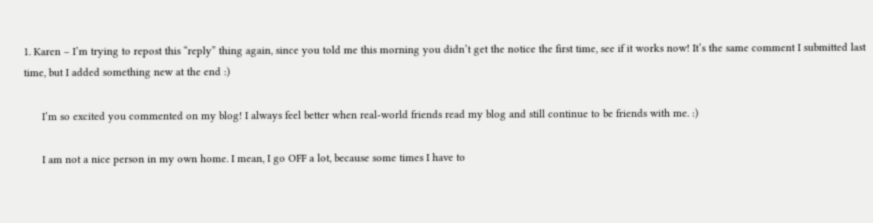1. Karen – I’m trying to repost this “reply” thing again, since you told me this morning you didn’t get the notice the first time, see if it works now! It’s the same comment I submitted last time, but I added something new at the end :)

      I’m so excited you commented on my blog! I always feel better when real-world friends read my blog and still continue to be friends with me. :)

      I am not a nice person in my own home. I mean, I go OFF a lot, because some times I have to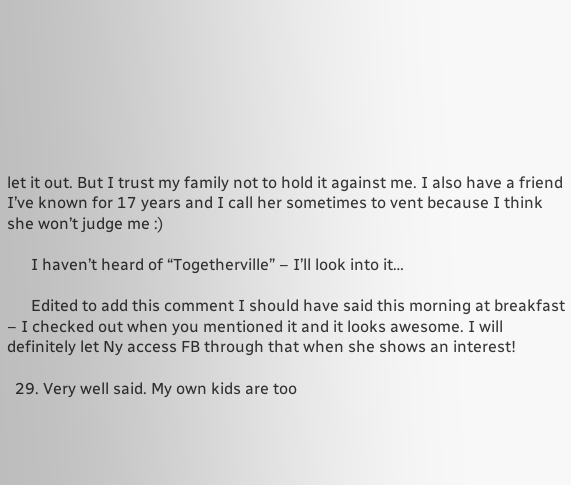let it out. But I trust my family not to hold it against me. I also have a friend I’ve known for 17 years and I call her sometimes to vent because I think she won’t judge me :)

      I haven’t heard of “Togetherville” – I’ll look into it…

      Edited to add this comment I should have said this morning at breakfast – I checked out when you mentioned it and it looks awesome. I will definitely let Ny access FB through that when she shows an interest!

  29. Very well said. My own kids are too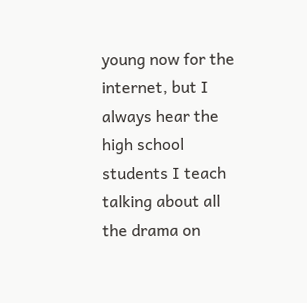young now for the internet, but I always hear the high school students I teach talking about all the drama on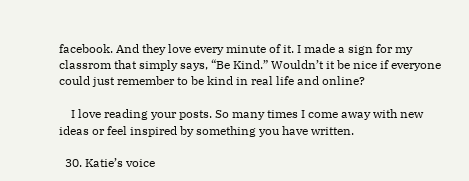facebook. And they love every minute of it. I made a sign for my classrom that simply says, “Be Kind.” Wouldn’t it be nice if everyone could just remember to be kind in real life and online?

    I love reading your posts. So many times I come away with new ideas or feel inspired by something you have written.

  30. Katie’s voice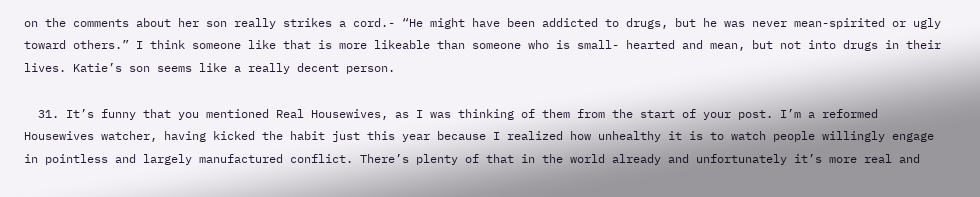on the comments about her son really strikes a cord.- “He might have been addicted to drugs, but he was never mean-spirited or ugly toward others.” I think someone like that is more likeable than someone who is small- hearted and mean, but not into drugs in their lives. Katie’s son seems like a really decent person.

  31. It’s funny that you mentioned Real Housewives, as I was thinking of them from the start of your post. I’m a reformed Housewives watcher, having kicked the habit just this year because I realized how unhealthy it is to watch people willingly engage in pointless and largely manufactured conflict. There’s plenty of that in the world already and unfortunately it’s more real and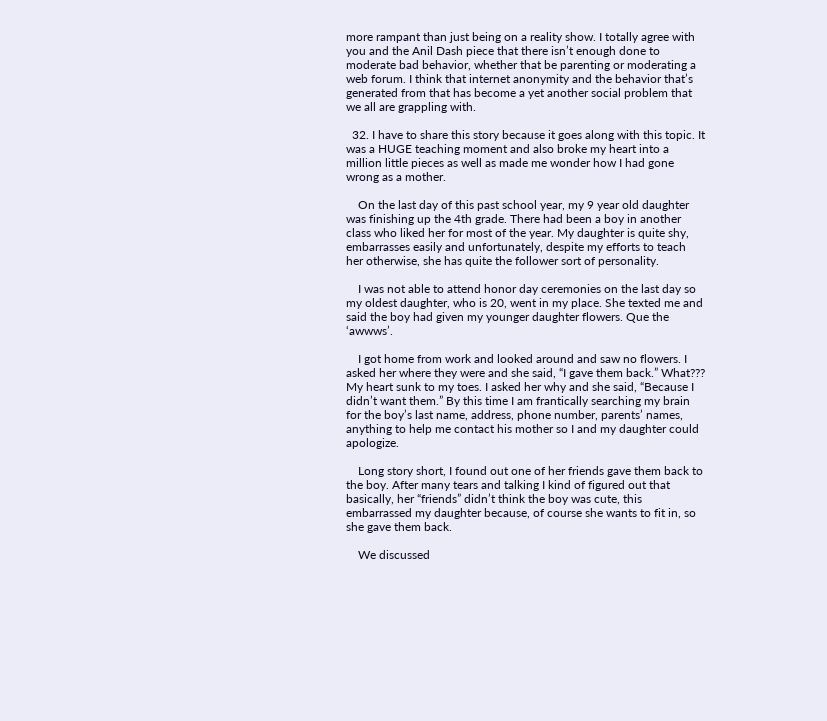more rampant than just being on a reality show. I totally agree with you and the Anil Dash piece that there isn’t enough done to moderate bad behavior, whether that be parenting or moderating a web forum. I think that internet anonymity and the behavior that’s generated from that has become a yet another social problem that we all are grappling with.

  32. I have to share this story because it goes along with this topic. It was a HUGE teaching moment and also broke my heart into a million little pieces as well as made me wonder how I had gone wrong as a mother.

    On the last day of this past school year, my 9 year old daughter was finishing up the 4th grade. There had been a boy in another class who liked her for most of the year. My daughter is quite shy, embarrasses easily and unfortunately, despite my efforts to teach her otherwise, she has quite the follower sort of personality.

    I was not able to attend honor day ceremonies on the last day so my oldest daughter, who is 20, went in my place. She texted me and said the boy had given my younger daughter flowers. Que the ‘awwws’.

    I got home from work and looked around and saw no flowers. I asked her where they were and she said, “I gave them back.” What??? My heart sunk to my toes. I asked her why and she said, “Because I didn’t want them.” By this time I am frantically searching my brain for the boy’s last name, address, phone number, parents’ names, anything to help me contact his mother so I and my daughter could apologize.

    Long story short, I found out one of her friends gave them back to the boy. After many tears and talking I kind of figured out that basically, her “friends” didn’t think the boy was cute, this embarrassed my daughter because, of course she wants to fit in, so she gave them back.

    We discussed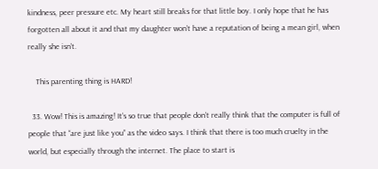kindness, peer pressure etc. My heart still breaks for that little boy. I only hope that he has forgotten all about it and that my daughter won’t have a reputation of being a mean girl, when really she isn’t.

    This parenting thing is HARD!

  33. Wow! This is amazing! It’s so true that people don’t really think that the computer is full of people that “are just like you” as the video says. I think that there is too much cruelty in the world, but especially through the internet. The place to start is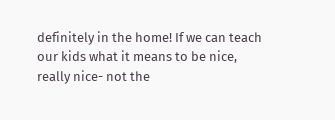definitely in the home! If we can teach our kids what it means to be nice, really nice- not the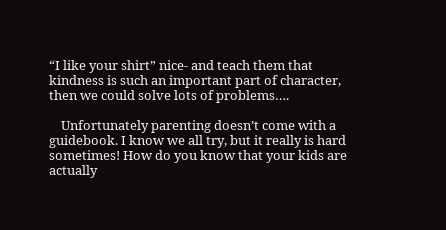“I like your shirt” nice- and teach them that kindness is such an important part of character, then we could solve lots of problems….

    Unfortunately parenting doesn’t come with a guidebook. I know we all try, but it really is hard sometimes! How do you know that your kids are actually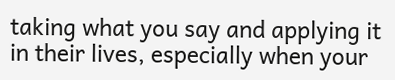taking what you say and applying it in their lives, especially when your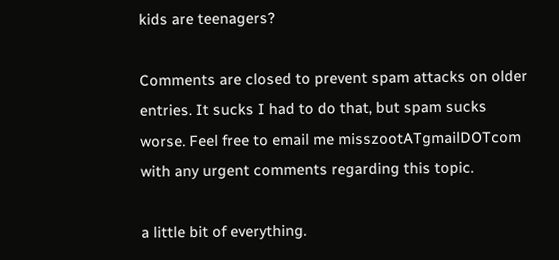kids are teenagers?

Comments are closed to prevent spam attacks on older entries. It sucks I had to do that, but spam sucks worse. Feel free to email me misszootATgmailDOTcom with any urgent comments regarding this topic.

a little bit of everything.